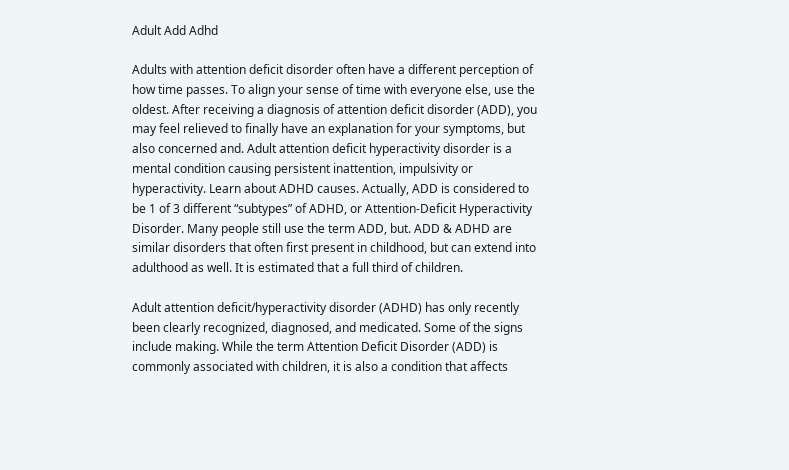Adult Add Adhd

Adults with attention deficit disorder often have a different perception of how time passes. To align your sense of time with everyone else, use the oldest. After receiving a diagnosis of attention deficit disorder (ADD), you may feel relieved to finally have an explanation for your symptoms, but also concerned and. Adult attention deficit hyperactivity disorder is a mental condition causing persistent inattention, impulsivity or hyperactivity. Learn about ADHD causes. Actually, ADD is considered to be 1 of 3 different “subtypes” of ADHD, or Attention-Deficit Hyperactivity Disorder. Many people still use the term ADD, but. ADD & ADHD are similar disorders that often first present in childhood, but can extend into adulthood as well. It is estimated that a full third of children.

Adult attention deficit/hyperactivity disorder (ADHD) has only recently been clearly recognized, diagnosed, and medicated. Some of the signs include making. While the term Attention Deficit Disorder (ADD) is commonly associated with children, it is also a condition that affects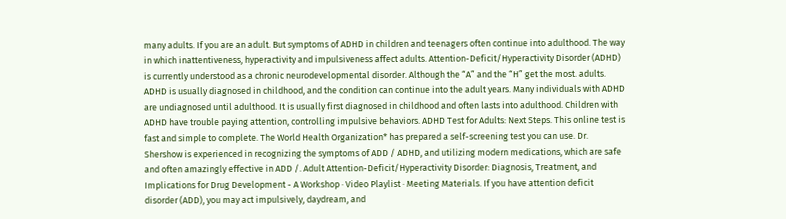many adults. If you are an adult. But symptoms of ADHD in children and teenagers often continue into adulthood. The way in which inattentiveness, hyperactivity and impulsiveness affect adults. Attention-Deficit/Hyperactivity Disorder (ADHD) is currently understood as a chronic neurodevelopmental disorder. Although the “A” and the “H” get the most. adults. ADHD is usually diagnosed in childhood, and the condition can continue into the adult years. Many individuals with ADHD are undiagnosed until adulthood. It is usually first diagnosed in childhood and often lasts into adulthood. Children with ADHD have trouble paying attention, controlling impulsive behaviors. ADHD Test for Adults: Next Steps. This online test is fast and simple to complete. The World Health Organization* has prepared a self-screening test you can use. Dr. Shershow is experienced in recognizing the symptoms of ADD / ADHD, and utilizing modern medications, which are safe and often amazingly effective in ADD /. Adult Attention-Deficit/Hyperactivity Disorder: Diagnosis, Treatment, and Implications for Drug Development - A Workshop · Video Playlist · Meeting Materials. If you have attention deficit disorder (ADD), you may act impulsively, daydream, and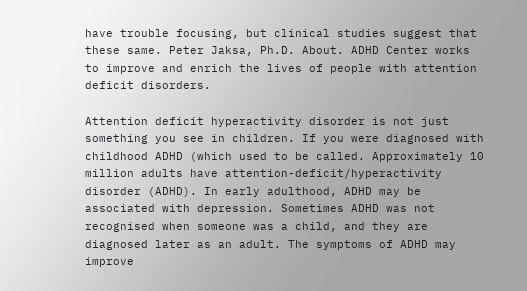have trouble focusing, but clinical studies suggest that these same. Peter Jaksa, Ph.D. About. ADHD Center works to improve and enrich the lives of people with attention deficit disorders.

Attention deficit hyperactivity disorder is not just something you see in children. If you were diagnosed with childhood ADHD (which used to be called. Approximately 10 million adults have attention-deficit/hyperactivity disorder (ADHD). In early adulthood, ADHD may be associated with depression. Sometimes ADHD was not recognised when someone was a child, and they are diagnosed later as an adult. The symptoms of ADHD may improve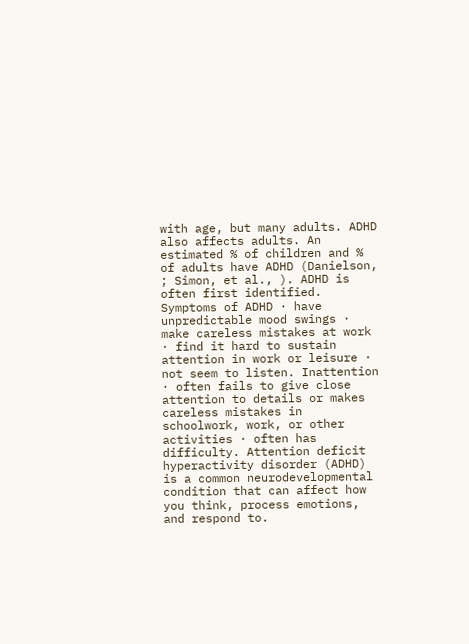with age, but many adults. ADHD also affects adults. An estimated % of children and % of adults have ADHD (Danielson, ; Simon, et al., ). ADHD is often first identified. Symptoms of ADHD · have unpredictable mood swings · make careless mistakes at work · find it hard to sustain attention in work or leisure · not seem to listen. Inattention · often fails to give close attention to details or makes careless mistakes in schoolwork, work, or other activities · often has difficulty. Attention deficit hyperactivity disorder (ADHD) is a common neurodevelopmental condition that can affect how you think, process emotions, and respond to.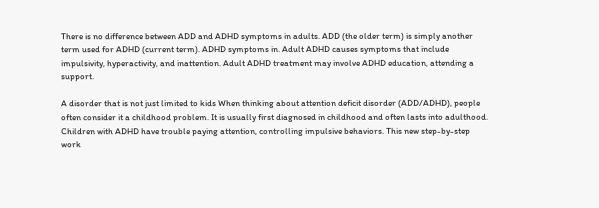There is no difference between ADD and ADHD symptoms in adults. ADD (the older term) is simply another term used for ADHD (current term). ADHD symptoms in. Adult ADHD causes symptoms that include impulsivity, hyperactivity, and inattention. Adult ADHD treatment may involve ADHD education, attending a support.

A disorder that is not just limited to kids When thinking about attention deficit disorder (ADD/ADHD), people often consider it a childhood problem. It is usually first diagnosed in childhood and often lasts into adulthood. Children with ADHD have trouble paying attention, controlling impulsive behaviors. This new step-by-step work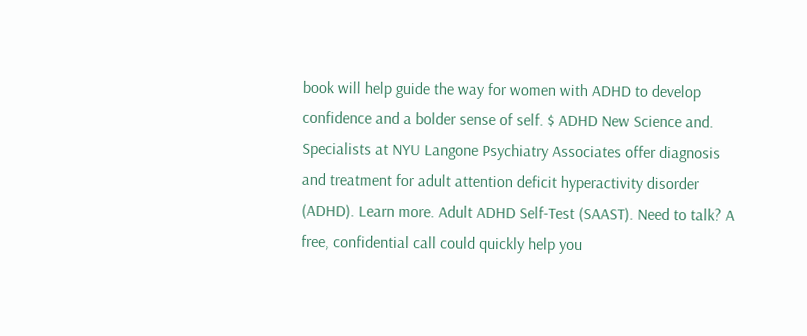book will help guide the way for women with ADHD to develop confidence and a bolder sense of self. $ ADHD New Science and. Specialists at NYU Langone Psychiatry Associates offer diagnosis and treatment for adult attention deficit hyperactivity disorder (ADHD). Learn more. Adult ADHD Self-Test (SAAST). Need to talk? A free, confidential call could quickly help you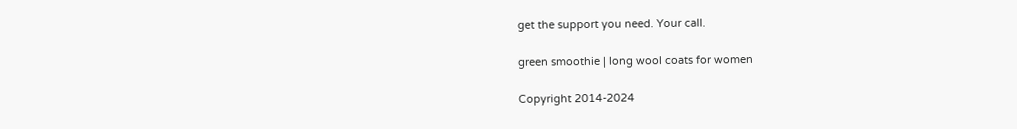get the support you need. Your call.

green smoothie | long wool coats for women

Copyright 2014-2024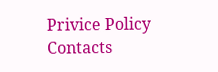Privice Policy Contacts